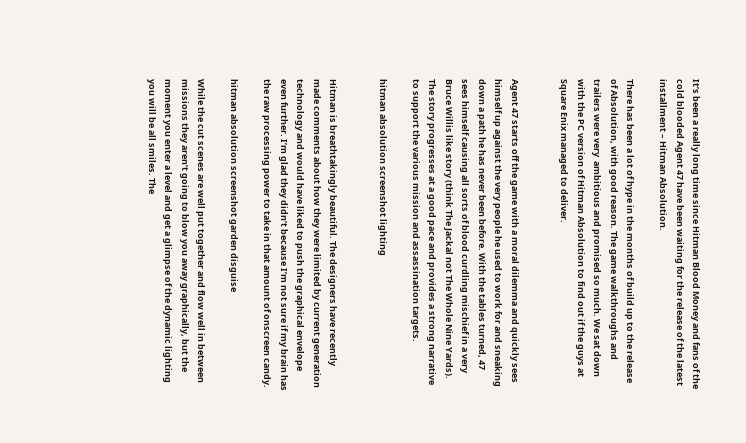It’s been a really long time since Hitman Blood Money and fans of the cold blooded Agent 47 have been waiting for the release of the latest installment – Hitman Absolution.

There has been a lot of hype in the months of build up to the release of Absolution, with good reason. The game walkthroughs and trailers were very  ambitious and promised so much. We sat down with the PC version of Hitman Absolution to find out if the guys at Square Enix managed to deliver.


Agent 47 starts off the game with a moral dilemma and quickly sees himself up against the very people he used to work for and sneaking down a path he has never been before. With the tables turned, 47 sees himself causing all sorts of blood curdling mischief in a very Bruce Willis like story (think The Jackal not The Whole Nine Yards). The story progresses at a good pace and provides a strong narrative to support the various mission and assassination targets.

hitman absolution screenshot lighting


Hitman is breathtakingly beautiful. The designers have recently made comments about how they were limited by current generation technology and would have liked to push the graphical envelope even further. I’m glad they didn’t because I’m not sure if my brain has the raw processing power to take in that amount of onscreen candy.

hitman absolution screenshot garden disguise

While the cut scenes are well put together and flow well in between missions they aren’t going to blow you away graphically, but the moment you enter a level and get a glimpse of the dynamic lighting you will be all smiles. The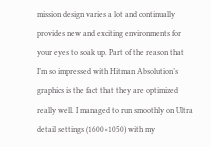mission design varies a lot and continually provides new and exciting environments for your eyes to soak up. Part of the reason that I’m so impressed with Hitman Absolution’s graphics is the fact that they are optimized really well. I managed to run smoothly on Ultra detail settings (1600×1050) with my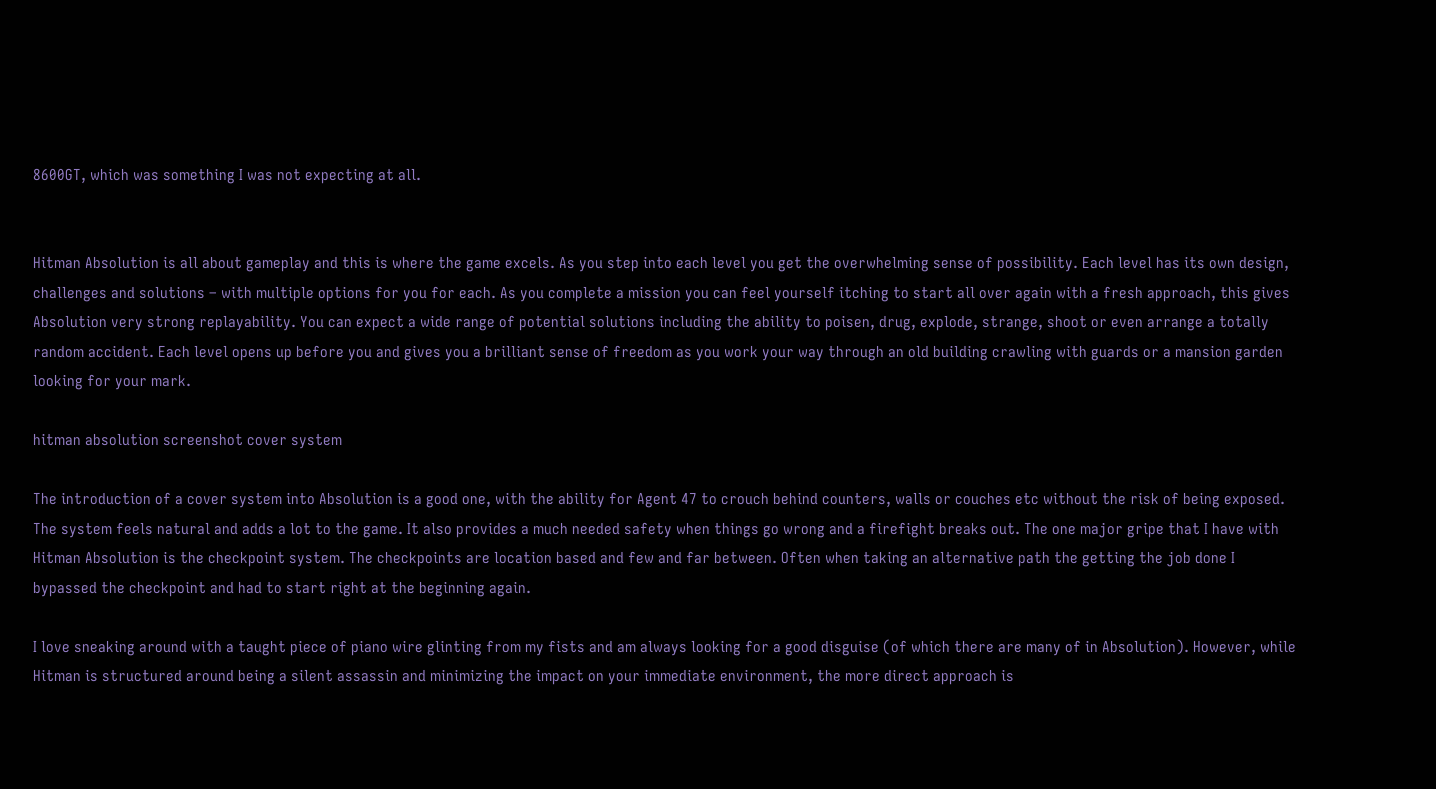8600GT, which was something I was not expecting at all.


Hitman Absolution is all about gameplay and this is where the game excels. As you step into each level you get the overwhelming sense of possibility. Each level has its own design, challenges and solutions – with multiple options for you for each. As you complete a mission you can feel yourself itching to start all over again with a fresh approach, this gives Absolution very strong replayability. You can expect a wide range of potential solutions including the ability to poisen, drug, explode, strange, shoot or even arrange a totally random accident. Each level opens up before you and gives you a brilliant sense of freedom as you work your way through an old building crawling with guards or a mansion garden looking for your mark.

hitman absolution screenshot cover system

The introduction of a cover system into Absolution is a good one, with the ability for Agent 47 to crouch behind counters, walls or couches etc without the risk of being exposed. The system feels natural and adds a lot to the game. It also provides a much needed safety when things go wrong and a firefight breaks out. The one major gripe that I have with Hitman Absolution is the checkpoint system. The checkpoints are location based and few and far between. Often when taking an alternative path the getting the job done I bypassed the checkpoint and had to start right at the beginning again.

I love sneaking around with a taught piece of piano wire glinting from my fists and am always looking for a good disguise (of which there are many of in Absolution). However, while Hitman is structured around being a silent assassin and minimizing the impact on your immediate environment, the more direct approach is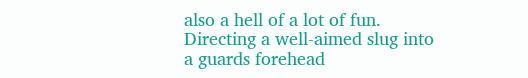also a hell of a lot of fun. Directing a well-aimed slug into a guards forehead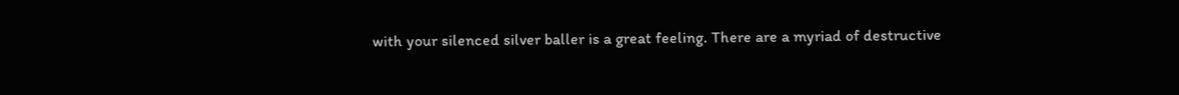with your silenced silver baller is a great feeling. There are a myriad of destructive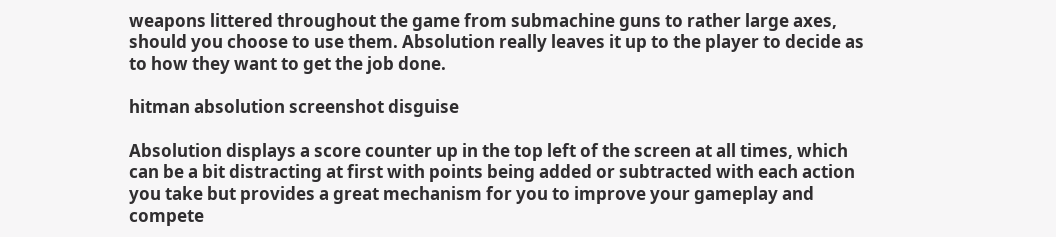weapons littered throughout the game from submachine guns to rather large axes, should you choose to use them. Absolution really leaves it up to the player to decide as to how they want to get the job done.

hitman absolution screenshot disguise

Absolution displays a score counter up in the top left of the screen at all times, which can be a bit distracting at first with points being added or subtracted with each action you take but provides a great mechanism for you to improve your gameplay and compete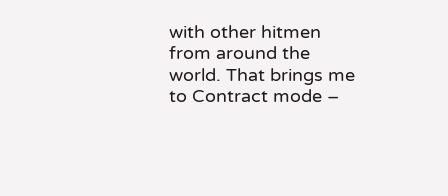with other hitmen from around the world. That brings me to Contract mode –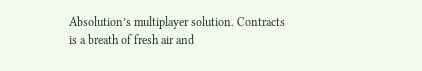Absolution’s multiplayer solution. Contracts is a breath of fresh air and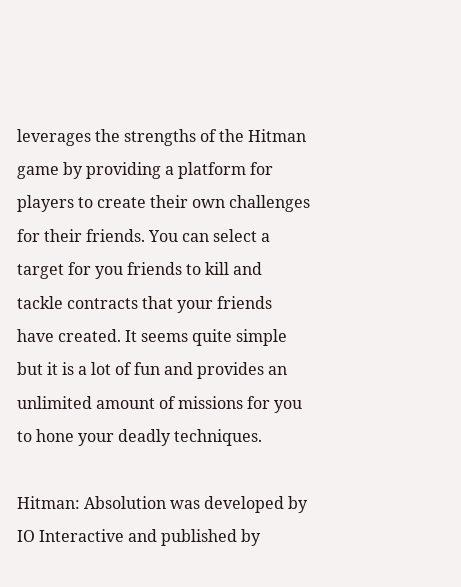leverages the strengths of the Hitman game by providing a platform for players to create their own challenges for their friends. You can select a target for you friends to kill and tackle contracts that your friends have created. It seems quite simple but it is a lot of fun and provides an unlimited amount of missions for you to hone your deadly techniques.

Hitman: Absolution was developed by IO Interactive and published by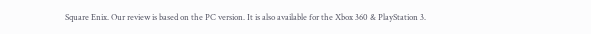Square Enix. Our review is based on the PC version. It is also available for the Xbox 360 & PlayStation 3.